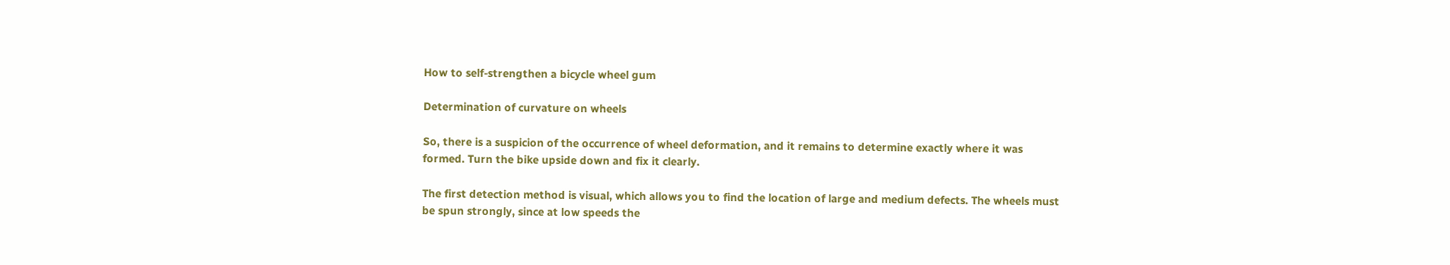How to self-strengthen a bicycle wheel gum

Determination of curvature on wheels

So, there is a suspicion of the occurrence of wheel deformation, and it remains to determine exactly where it was formed. Turn the bike upside down and fix it clearly.

The first detection method is visual, which allows you to find the location of large and medium defects. The wheels must be spun strongly, since at low speeds the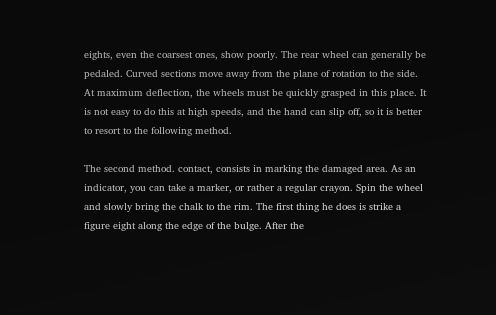eights, even the coarsest ones, show poorly. The rear wheel can generally be pedaled. Curved sections move away from the plane of rotation to the side. At maximum deflection, the wheels must be quickly grasped in this place. It is not easy to do this at high speeds, and the hand can slip off, so it is better to resort to the following method.

The second method. contact, consists in marking the damaged area. As an indicator, you can take a marker, or rather a regular crayon. Spin the wheel and slowly bring the chalk to the rim. The first thing he does is strike a figure eight along the edge of the bulge. After the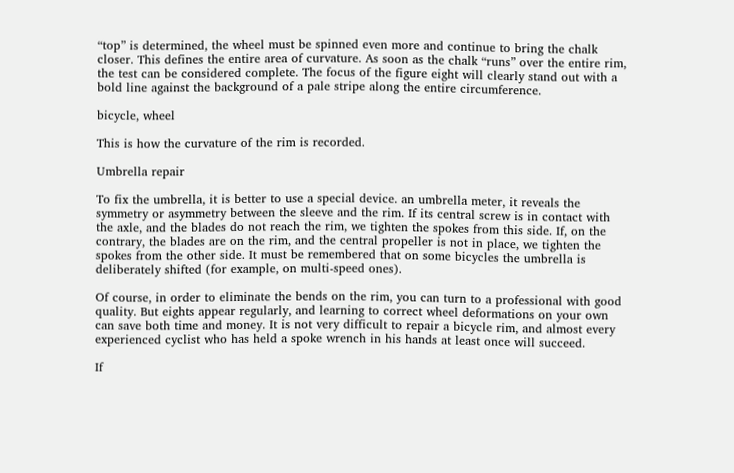“top” is determined, the wheel must be spinned even more and continue to bring the chalk closer. This defines the entire area of curvature. As soon as the chalk “runs” over the entire rim, the test can be considered complete. The focus of the figure eight will clearly stand out with a bold line against the background of a pale stripe along the entire circumference.

bicycle, wheel

This is how the curvature of the rim is recorded.

Umbrella repair

To fix the umbrella, it is better to use a special device. an umbrella meter, it reveals the symmetry or asymmetry between the sleeve and the rim. If its central screw is in contact with the axle, and the blades do not reach the rim, we tighten the spokes from this side. If, on the contrary, the blades are on the rim, and the central propeller is not in place, we tighten the spokes from the other side. It must be remembered that on some bicycles the umbrella is deliberately shifted (for example, on multi-speed ones).

Of course, in order to eliminate the bends on the rim, you can turn to a professional with good quality. But eights appear regularly, and learning to correct wheel deformations on your own can save both time and money. It is not very difficult to repair a bicycle rim, and almost every experienced cyclist who has held a spoke wrench in his hands at least once will succeed.

If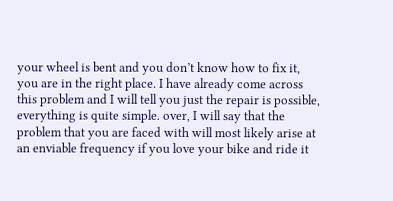your wheel is bent and you don’t know how to fix it, you are in the right place. I have already come across this problem and I will tell you just the repair is possible, everything is quite simple. over, I will say that the problem that you are faced with will most likely arise at an enviable frequency if you love your bike and ride it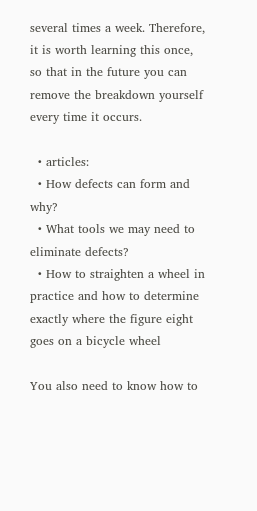several times a week. Therefore, it is worth learning this once, so that in the future you can remove the breakdown yourself every time it occurs.

  • articles:
  • How defects can form and why?
  • What tools we may need to eliminate defects?
  • How to straighten a wheel in practice and how to determine exactly where the figure eight goes on a bicycle wheel

You also need to know how to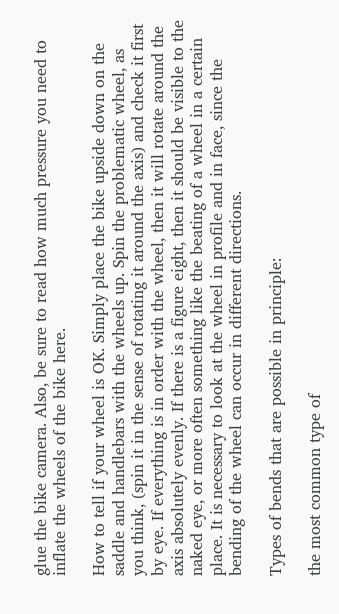glue the bike camera. Also, be sure to read how much pressure you need to inflate the wheels of the bike here.

How to tell if your wheel is OK. Simply place the bike upside down on the saddle and handlebars with the wheels up. Spin the problematic wheel, as you think, (spin it in the sense of rotating it around the axis) and check it first by eye. If everything is in order with the wheel, then it will rotate around the axis absolutely evenly. If there is a figure eight, then it should be visible to the naked eye, or more often something like the beating of a wheel in a certain place. It is necessary to look at the wheel in profile and in face, since the bending of the wheel can occur in different directions.

Types of bends that are possible in principle:

the most common type of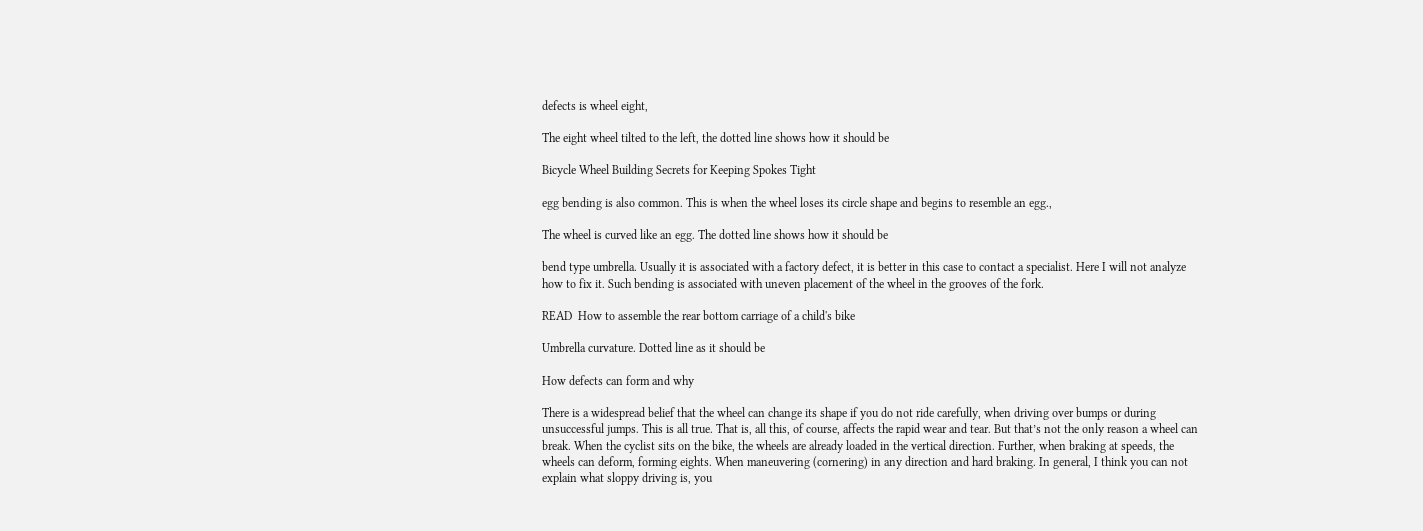defects is wheel eight,

The eight wheel tilted to the left, the dotted line shows how it should be

Bicycle Wheel Building Secrets for Keeping Spokes Tight

egg bending is also common. This is when the wheel loses its circle shape and begins to resemble an egg.,

The wheel is curved like an egg. The dotted line shows how it should be

bend type umbrella. Usually it is associated with a factory defect, it is better in this case to contact a specialist. Here I will not analyze how to fix it. Such bending is associated with uneven placement of the wheel in the grooves of the fork.

READ  How to assemble the rear bottom carriage of a child's bike

Umbrella curvature. Dotted line as it should be

How defects can form and why

There is a widespread belief that the wheel can change its shape if you do not ride carefully, when driving over bumps or during unsuccessful jumps. This is all true. That is, all this, of course, affects the rapid wear and tear. But that’s not the only reason a wheel can break. When the cyclist sits on the bike, the wheels are already loaded in the vertical direction. Further, when braking at speeds, the wheels can deform, forming eights. When maneuvering (cornering) in any direction and hard braking. In general, I think you can not explain what sloppy driving is, you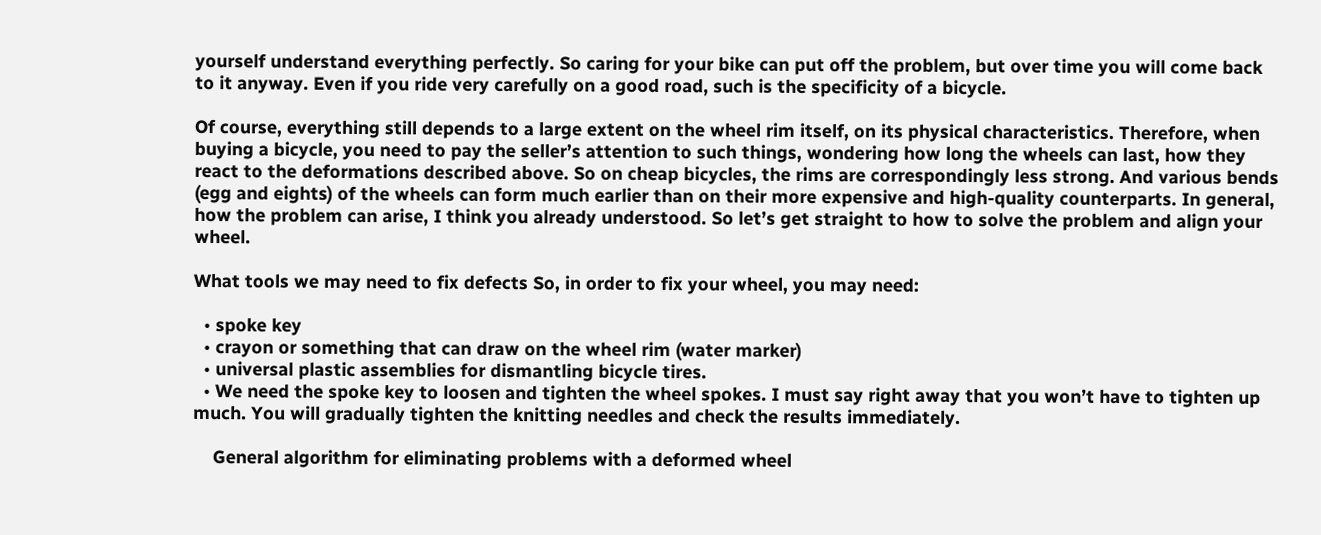yourself understand everything perfectly. So caring for your bike can put off the problem, but over time you will come back to it anyway. Even if you ride very carefully on a good road, such is the specificity of a bicycle.

Of course, everything still depends to a large extent on the wheel rim itself, on its physical characteristics. Therefore, when buying a bicycle, you need to pay the seller’s attention to such things, wondering how long the wheels can last, how they react to the deformations described above. So on cheap bicycles, the rims are correspondingly less strong. And various bends (egg and eights) of the wheels can form much earlier than on their more expensive and high-quality counterparts. In general, how the problem can arise, I think you already understood. So let’s get straight to how to solve the problem and align your wheel.

What tools we may need to fix defects So, in order to fix your wheel, you may need:

  • spoke key
  • crayon or something that can draw on the wheel rim (water marker)
  • universal plastic assemblies for dismantling bicycle tires.
  • We need the spoke key to loosen and tighten the wheel spokes. I must say right away that you won’t have to tighten up much. You will gradually tighten the knitting needles and check the results immediately.

    General algorithm for eliminating problems with a deformed wheel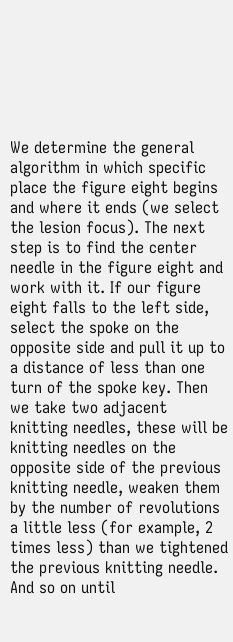We determine the general algorithm in which specific place the figure eight begins and where it ends (we select the lesion focus). The next step is to find the center needle in the figure eight and work with it. If our figure eight falls to the left side, select the spoke on the opposite side and pull it up to a distance of less than one turn of the spoke key. Then we take two adjacent knitting needles, these will be knitting needles on the opposite side of the previous knitting needle, weaken them by the number of revolutions a little less (for example, 2 times less) than we tightened the previous knitting needle. And so on until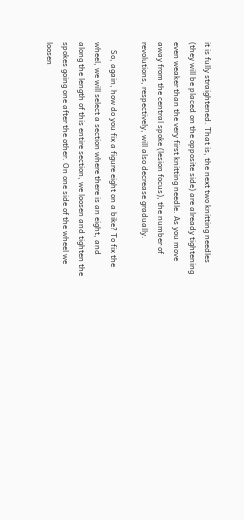it is fully straightened. That is, the next two knitting needles (they will be placed on the opposite side) are already tightening even weaker than the very first knitting needle. As you move away from the central spoke (lesion focus), the number of revolutions, respectively, will also decrease gradually.

    So, again, how do you fix a figure eight on a bike? To fix the wheel, we will select a section where there is an eight, and along the length of this entire section, we loosen and tighten the spokes going one after the other. On one side of the wheel we loosen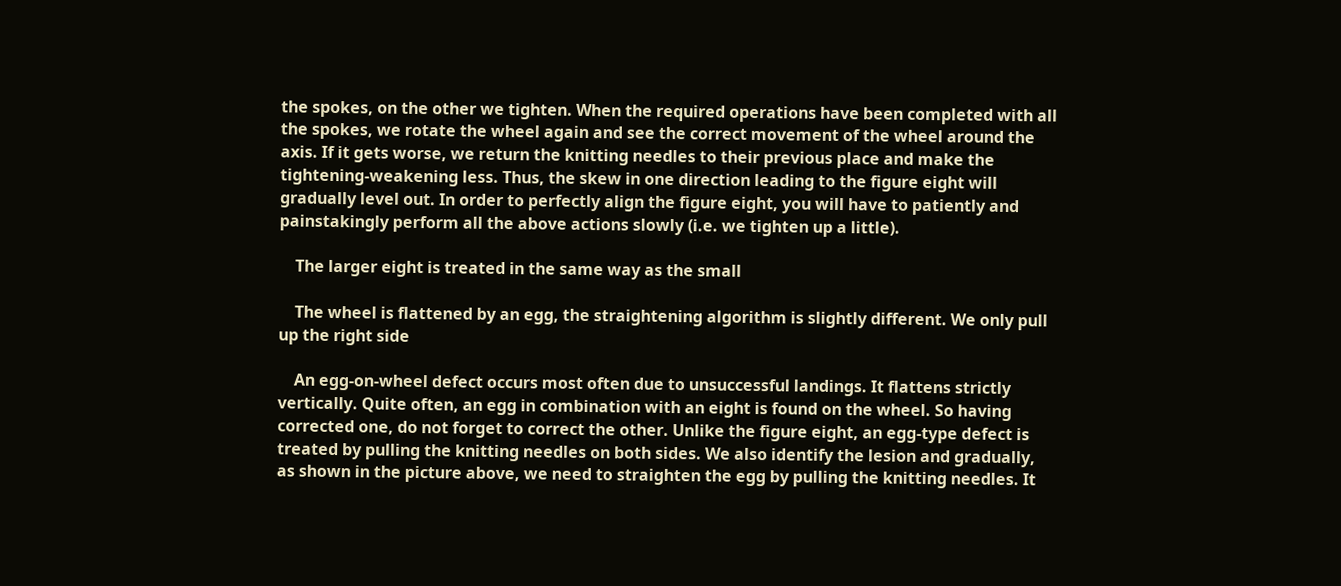the spokes, on the other we tighten. When the required operations have been completed with all the spokes, we rotate the wheel again and see the correct movement of the wheel around the axis. If it gets worse, we return the knitting needles to their previous place and make the tightening-weakening less. Thus, the skew in one direction leading to the figure eight will gradually level out. In order to perfectly align the figure eight, you will have to patiently and painstakingly perform all the above actions slowly (i.e. we tighten up a little).

    The larger eight is treated in the same way as the small

    The wheel is flattened by an egg, the straightening algorithm is slightly different. We only pull up the right side

    An egg-on-wheel defect occurs most often due to unsuccessful landings. It flattens strictly vertically. Quite often, an egg in combination with an eight is found on the wheel. So having corrected one, do not forget to correct the other. Unlike the figure eight, an egg-type defect is treated by pulling the knitting needles on both sides. We also identify the lesion and gradually, as shown in the picture above, we need to straighten the egg by pulling the knitting needles. It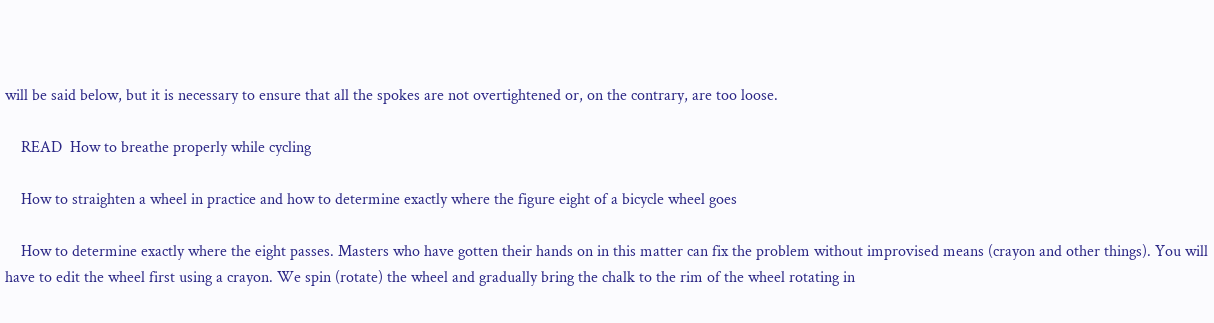will be said below, but it is necessary to ensure that all the spokes are not overtightened or, on the contrary, are too loose.

    READ  How to breathe properly while cycling

    How to straighten a wheel in practice and how to determine exactly where the figure eight of a bicycle wheel goes

    How to determine exactly where the eight passes. Masters who have gotten their hands on in this matter can fix the problem without improvised means (crayon and other things). You will have to edit the wheel first using a crayon. We spin (rotate) the wheel and gradually bring the chalk to the rim of the wheel rotating in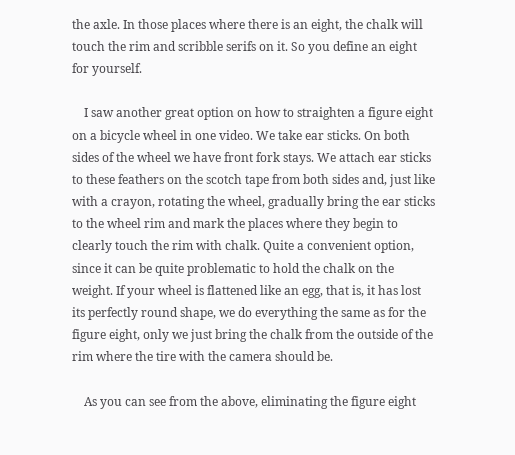the axle. In those places where there is an eight, the chalk will touch the rim and scribble serifs on it. So you define an eight for yourself.

    I saw another great option on how to straighten a figure eight on a bicycle wheel in one video. We take ear sticks. On both sides of the wheel we have front fork stays. We attach ear sticks to these feathers on the scotch tape from both sides and, just like with a crayon, rotating the wheel, gradually bring the ear sticks to the wheel rim and mark the places where they begin to clearly touch the rim with chalk. Quite a convenient option, since it can be quite problematic to hold the chalk on the weight. If your wheel is flattened like an egg, that is, it has lost its perfectly round shape, we do everything the same as for the figure eight, only we just bring the chalk from the outside of the rim where the tire with the camera should be.

    As you can see from the above, eliminating the figure eight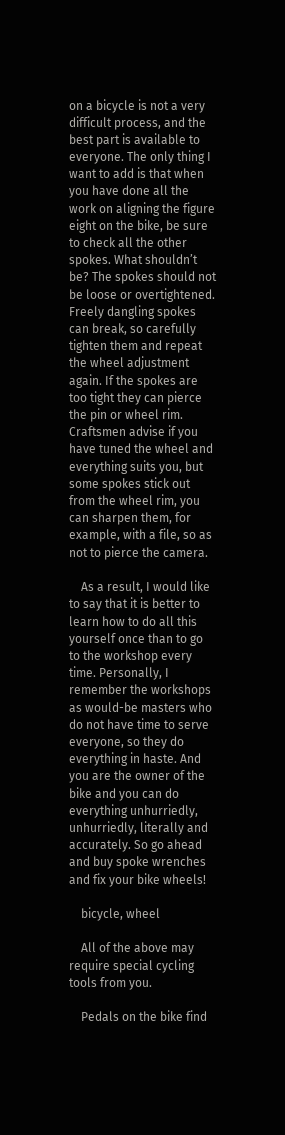on a bicycle is not a very difficult process, and the best part is available to everyone. The only thing I want to add is that when you have done all the work on aligning the figure eight on the bike, be sure to check all the other spokes. What shouldn’t be? The spokes should not be loose or overtightened. Freely dangling spokes can break, so carefully tighten them and repeat the wheel adjustment again. If the spokes are too tight they can pierce the pin or wheel rim. Craftsmen advise if you have tuned the wheel and everything suits you, but some spokes stick out from the wheel rim, you can sharpen them, for example, with a file, so as not to pierce the camera.

    As a result, I would like to say that it is better to learn how to do all this yourself once than to go to the workshop every time. Personally, I remember the workshops as would-be masters who do not have time to serve everyone, so they do everything in haste. And you are the owner of the bike and you can do everything unhurriedly, unhurriedly, literally and accurately. So go ahead and buy spoke wrenches and fix your bike wheels!

    bicycle, wheel

    All of the above may require special cycling tools from you.

    Pedals on the bike find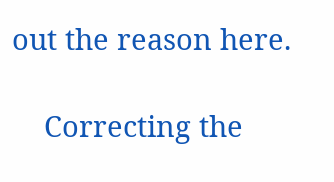out the reason here.

    Correcting the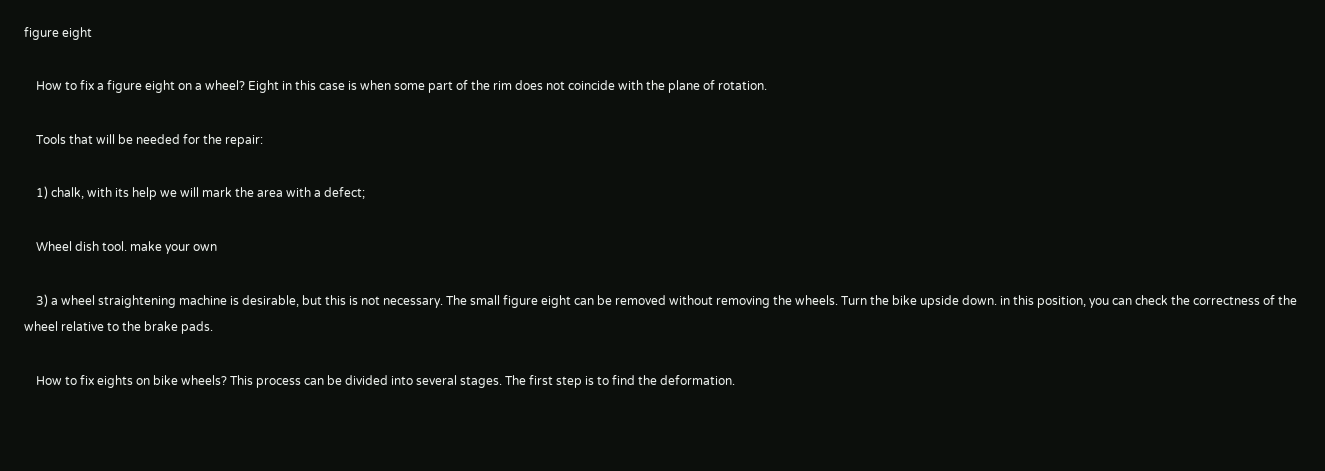figure eight

    How to fix a figure eight on a wheel? Eight in this case is when some part of the rim does not coincide with the plane of rotation.

    Tools that will be needed for the repair:

    1) chalk, with its help we will mark the area with a defect;

    Wheel dish tool. make your own

    3) a wheel straightening machine is desirable, but this is not necessary. The small figure eight can be removed without removing the wheels. Turn the bike upside down. in this position, you can check the correctness of the wheel relative to the brake pads.

    How to fix eights on bike wheels? This process can be divided into several stages. The first step is to find the deformation.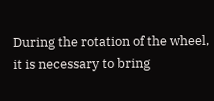During the rotation of the wheel, it is necessary to bring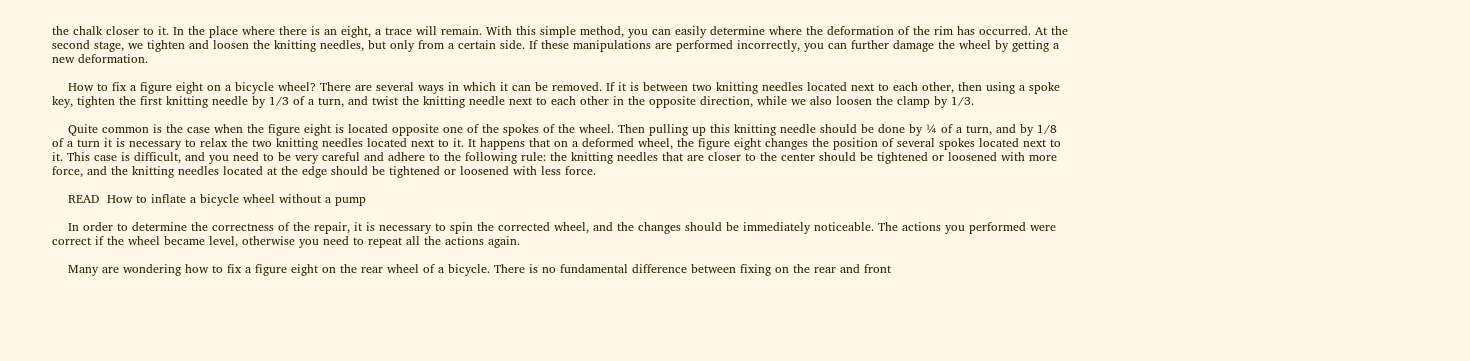the chalk closer to it. In the place where there is an eight, a trace will remain. With this simple method, you can easily determine where the deformation of the rim has occurred. At the second stage, we tighten and loosen the knitting needles, but only from a certain side. If these manipulations are performed incorrectly, you can further damage the wheel by getting a new deformation.

    How to fix a figure eight on a bicycle wheel? There are several ways in which it can be removed. If it is between two knitting needles located next to each other, then using a spoke key, tighten the first knitting needle by 1/3 of a turn, and twist the knitting needle next to each other in the opposite direction, while we also loosen the clamp by 1/3.

    Quite common is the case when the figure eight is located opposite one of the spokes of the wheel. Then pulling up this knitting needle should be done by ¼ of a turn, and by 1/8 of a turn it is necessary to relax the two knitting needles located next to it. It happens that on a deformed wheel, the figure eight changes the position of several spokes located next to it. This case is difficult, and you need to be very careful and adhere to the following rule: the knitting needles that are closer to the center should be tightened or loosened with more force, and the knitting needles located at the edge should be tightened or loosened with less force.

    READ  How to inflate a bicycle wheel without a pump

    In order to determine the correctness of the repair, it is necessary to spin the corrected wheel, and the changes should be immediately noticeable. The actions you performed were correct if the wheel became level, otherwise you need to repeat all the actions again.

    Many are wondering how to fix a figure eight on the rear wheel of a bicycle. There is no fundamental difference between fixing on the rear and front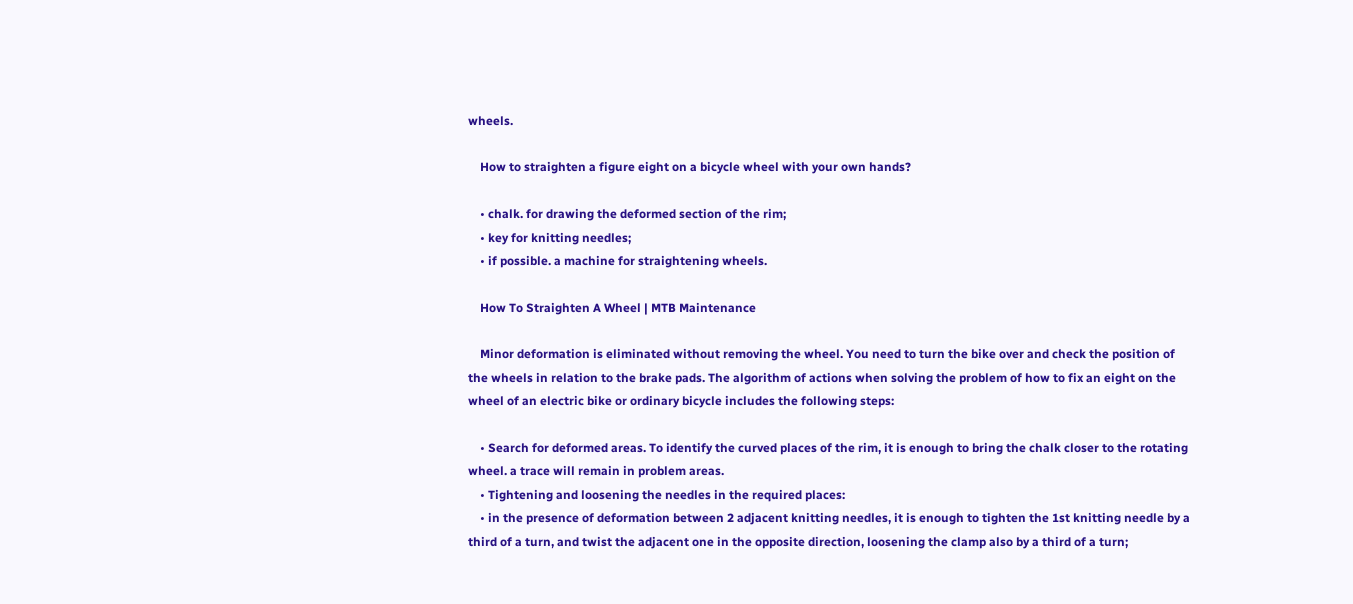wheels.

    How to straighten a figure eight on a bicycle wheel with your own hands?

    • chalk. for drawing the deformed section of the rim;
    • key for knitting needles;
    • if possible. a machine for straightening wheels.

    How To Straighten A Wheel | MTB Maintenance

    Minor deformation is eliminated without removing the wheel. You need to turn the bike over and check the position of the wheels in relation to the brake pads. The algorithm of actions when solving the problem of how to fix an eight on the wheel of an electric bike or ordinary bicycle includes the following steps:

    • Search for deformed areas. To identify the curved places of the rim, it is enough to bring the chalk closer to the rotating wheel. a trace will remain in problem areas.
    • Tightening and loosening the needles in the required places:
    • in the presence of deformation between 2 adjacent knitting needles, it is enough to tighten the 1st knitting needle by a third of a turn, and twist the adjacent one in the opposite direction, loosening the clamp also by a third of a turn;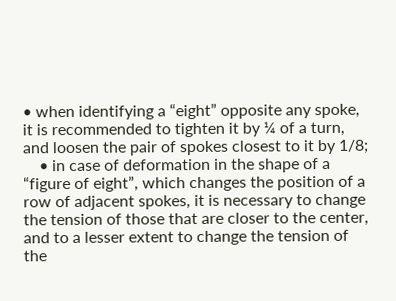• when identifying a “eight” opposite any spoke, it is recommended to tighten it by ¼ of a turn, and loosen the pair of spokes closest to it by 1/8;
    • in case of deformation in the shape of a “figure of eight”, which changes the position of a row of adjacent spokes, it is necessary to change the tension of those that are closer to the center, and to a lesser extent to change the tension of the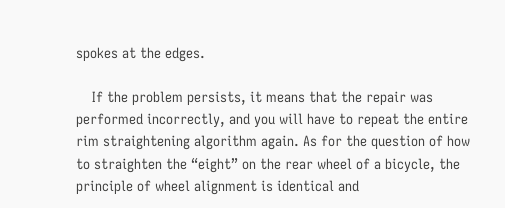spokes at the edges.

    If the problem persists, it means that the repair was performed incorrectly, and you will have to repeat the entire rim straightening algorithm again. As for the question of how to straighten the “eight” on the rear wheel of a bicycle, the principle of wheel alignment is identical and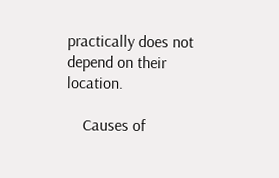practically does not depend on their location.

    Causes of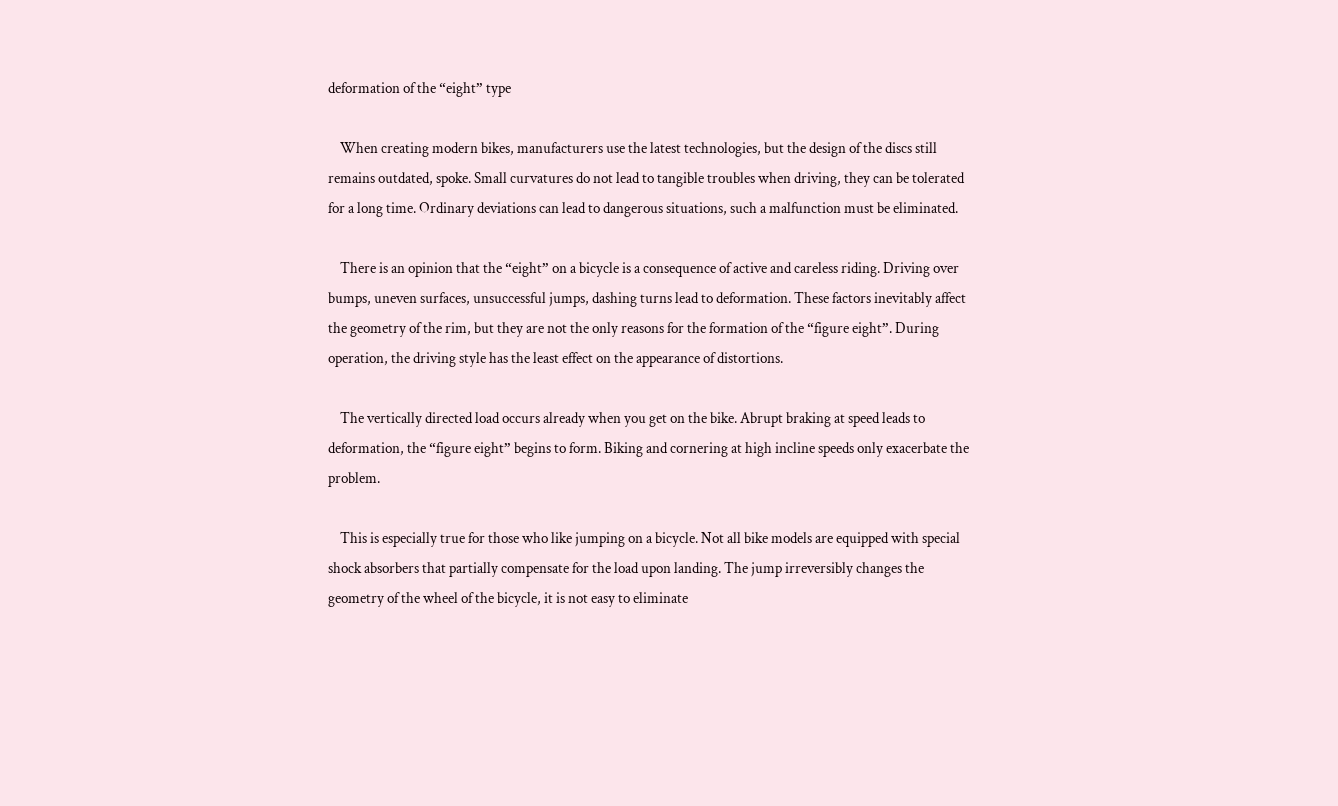deformation of the “eight” type

    When creating modern bikes, manufacturers use the latest technologies, but the design of the discs still remains outdated, spoke. Small curvatures do not lead to tangible troubles when driving, they can be tolerated for a long time. Ordinary deviations can lead to dangerous situations, such a malfunction must be eliminated.

    There is an opinion that the “eight” on a bicycle is a consequence of active and careless riding. Driving over bumps, uneven surfaces, unsuccessful jumps, dashing turns lead to deformation. These factors inevitably affect the geometry of the rim, but they are not the only reasons for the formation of the “figure eight”. During operation, the driving style has the least effect on the appearance of distortions.

    The vertically directed load occurs already when you get on the bike. Abrupt braking at speed leads to deformation, the “figure eight” begins to form. Biking and cornering at high incline speeds only exacerbate the problem.

    This is especially true for those who like jumping on a bicycle. Not all bike models are equipped with special shock absorbers that partially compensate for the load upon landing. The jump irreversibly changes the geometry of the wheel of the bicycle, it is not easy to eliminate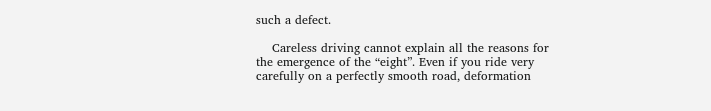such a defect.

    Careless driving cannot explain all the reasons for the emergence of the “eight”. Even if you ride very carefully on a perfectly smooth road, deformation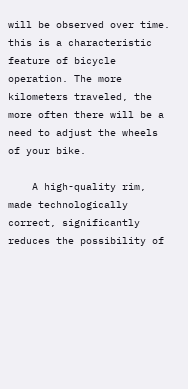will be observed over time. this is a characteristic feature of bicycle operation. The more kilometers traveled, the more often there will be a need to adjust the wheels of your bike.

    A high-quality rim, made technologically correct, significantly reduces the possibility of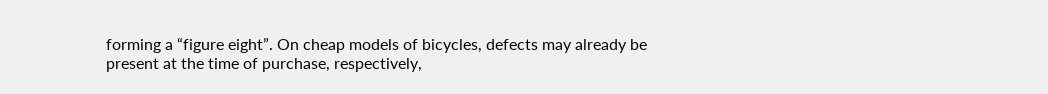forming a “figure eight”. On cheap models of bicycles, defects may already be present at the time of purchase, respectively,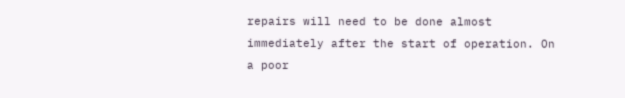repairs will need to be done almost immediately after the start of operation. On a poor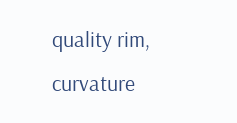quality rim, curvature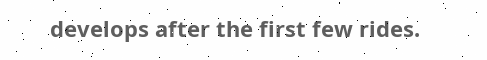develops after the first few rides.